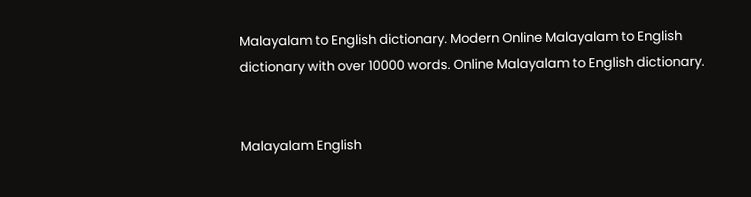Malayalam to English dictionary. Modern Online Malayalam to English dictionary with over 10000 words. Online Malayalam to English dictionary.


Malayalam English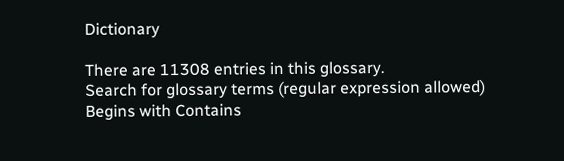Dictionary

There are 11308 entries in this glossary.
Search for glossary terms (regular expression allowed)
Begins with Contains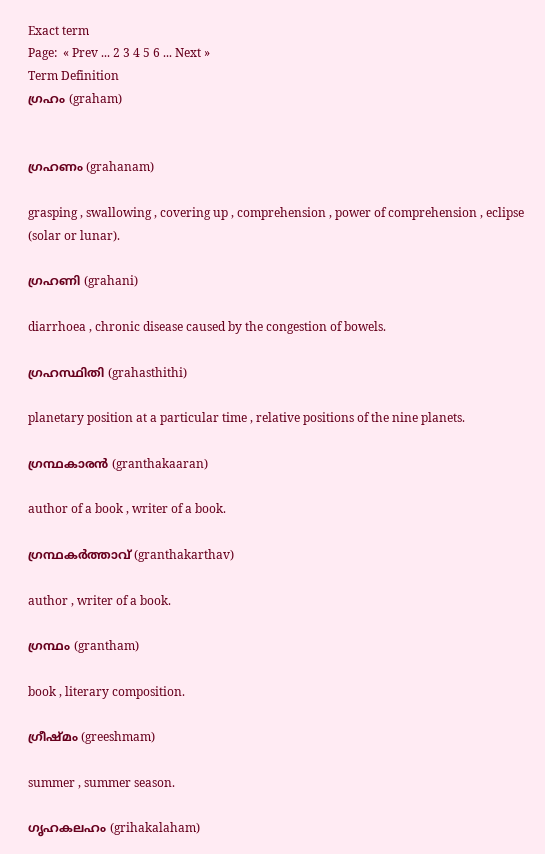Exact term
Page:  « Prev ... 2 3 4 5 6 ... Next »
Term Definition
ഗ്രഹം (graham)


ഗ്രഹണം (grahanam)

grasping , swallowing , covering up , comprehension , power of comprehension , eclipse (solar or lunar).

ഗ്രഹണി (grahani)

diarrhoea , chronic disease caused by the congestion of bowels.

ഗ്രഹസ്ഥിതി (grahasthithi)

planetary position at a particular time , relative positions of the nine planets.

ഗ്രന്ഥകാരന്‍ (granthakaaran)

author of a book , writer of a book.

ഗ്രന്ഥകര്‍ത്താവ് (granthakarthav)

author , writer of a book.

ഗ്രന്ഥം (grantham)

book , literary composition.

ഗ്രീഷ്മം (greeshmam)

summer , summer season.

ഗൃഹകലഹം (grihakalaham)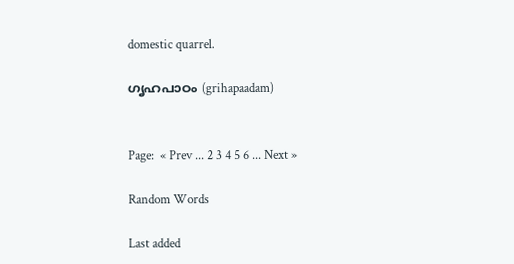domestic quarrel.

ഗൃഹപാഠം (grihapaadam)


Page:  « Prev ... 2 3 4 5 6 ... Next »

Random Words

Last added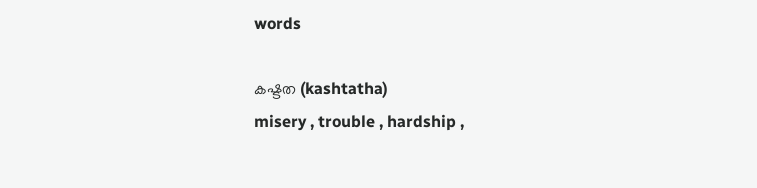words

കഷ്ടത (kashtatha)
misery , trouble , hardship ,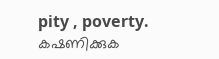pity , poverty.
കഷണിക്കുക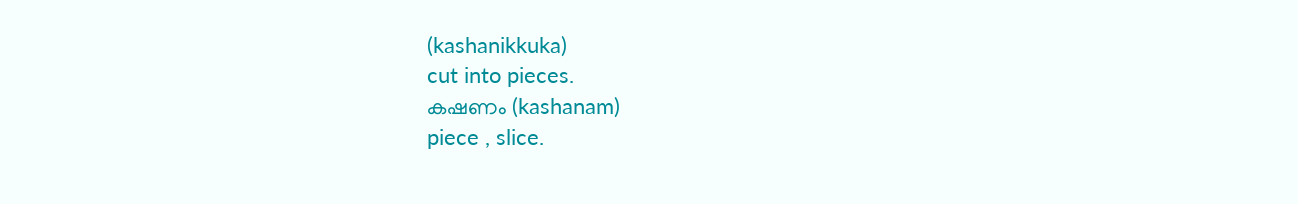(kashanikkuka)
cut into pieces.
കഷണം (kashanam)
piece , slice.